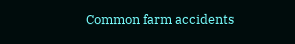Common farm accidents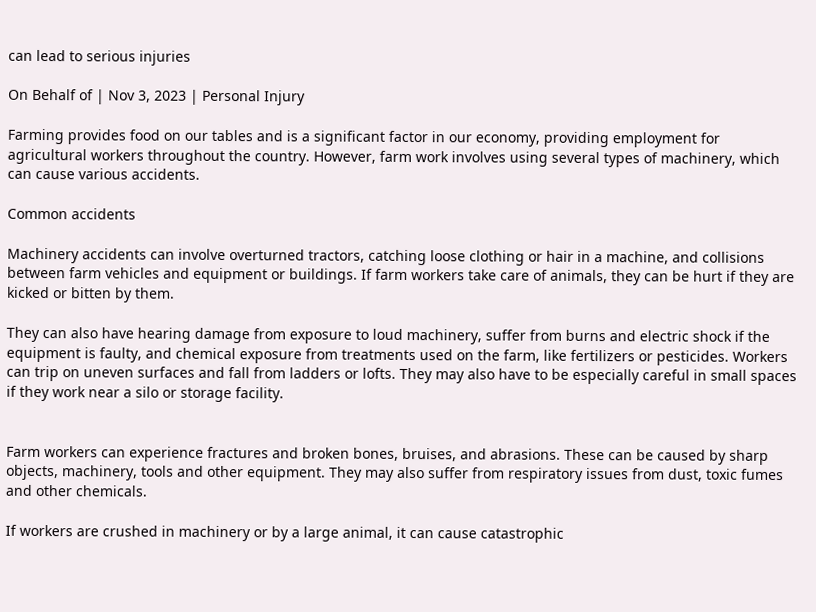can lead to serious injuries

On Behalf of | Nov 3, 2023 | Personal Injury

Farming provides food on our tables and is a significant factor in our economy, providing employment for agricultural workers throughout the country. However, farm work involves using several types of machinery, which can cause various accidents.

Common accidents

Machinery accidents can involve overturned tractors, catching loose clothing or hair in a machine, and collisions between farm vehicles and equipment or buildings. If farm workers take care of animals, they can be hurt if they are kicked or bitten by them.

They can also have hearing damage from exposure to loud machinery, suffer from burns and electric shock if the equipment is faulty, and chemical exposure from treatments used on the farm, like fertilizers or pesticides. Workers can trip on uneven surfaces and fall from ladders or lofts. They may also have to be especially careful in small spaces if they work near a silo or storage facility.


Farm workers can experience fractures and broken bones, bruises, and abrasions. These can be caused by sharp objects, machinery, tools and other equipment. They may also suffer from respiratory issues from dust, toxic fumes and other chemicals.

If workers are crushed in machinery or by a large animal, it can cause catastrophic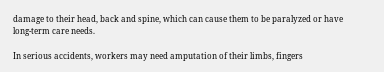damage to their head, back and spine, which can cause them to be paralyzed or have long-term care needs.

In serious accidents, workers may need amputation of their limbs, fingers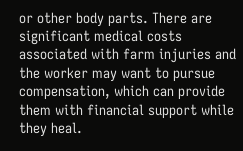or other body parts. There are significant medical costs associated with farm injuries and the worker may want to pursue compensation, which can provide them with financial support while they heal.